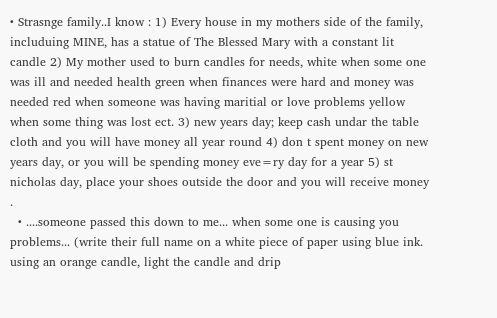• Strasnge family..I know : 1) Every house in my mothers side of the family, includuing MINE, has a statue of The Blessed Mary with a constant lit candle 2) My mother used to burn candles for needs, white when some one was ill and needed health green when finances were hard and money was needed red when someone was having maritial or love problems yellow when some thing was lost ect. 3) new years day; keep cash undar the table cloth and you will have money all year round 4) don t spent money on new years day, or you will be spending money eve=ry day for a year 5) st nicholas day, place your shoes outside the door and you will receive money .
  • ....someone passed this down to me... when some one is causing you problems... (write their full name on a white piece of paper using blue ink. using an orange candle, light the candle and drip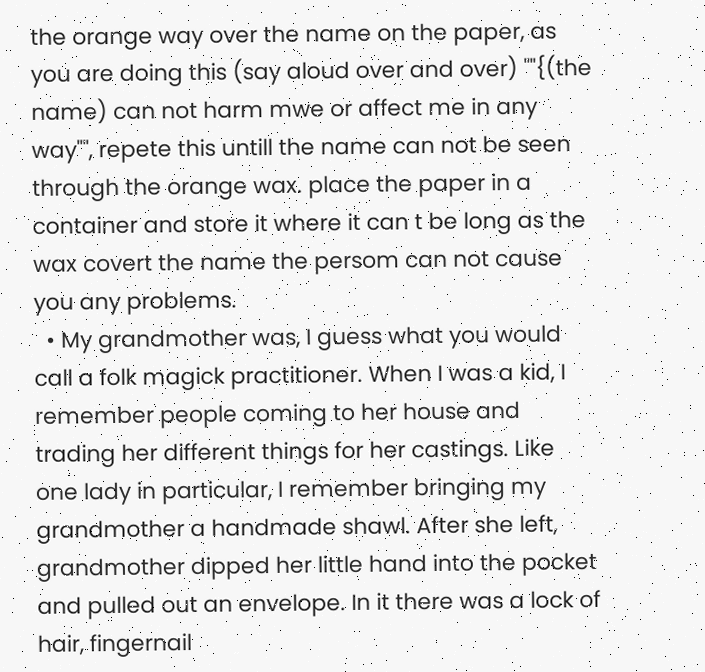the orange way over the name on the paper, as you are doing this (say aloud over and over) ""{(the name) can not harm mwe or affect me in any way"", repete this untill the name can not be seen through the orange wax. place the paper in a container and store it where it can t be long as the wax covert the name the persom can not cause you any problems.
  • My grandmother was, I guess what you would call a folk magick practitioner. When I was a kid, I remember people coming to her house and trading her different things for her castings. Like one lady in particular, I remember bringing my grandmother a handmade shawl. After she left, grandmother dipped her little hand into the pocket and pulled out an envelope. In it there was a lock of hair, fingernail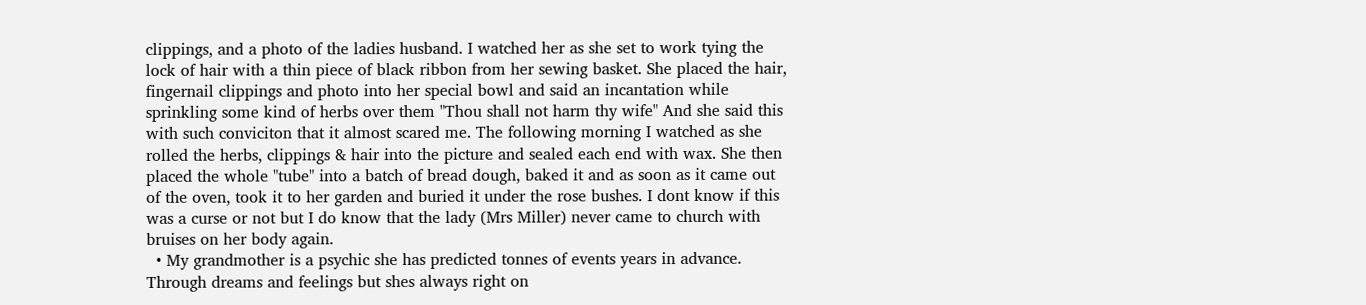clippings, and a photo of the ladies husband. I watched her as she set to work tying the lock of hair with a thin piece of black ribbon from her sewing basket. She placed the hair, fingernail clippings and photo into her special bowl and said an incantation while sprinkling some kind of herbs over them "Thou shall not harm thy wife" And she said this with such conviciton that it almost scared me. The following morning I watched as she rolled the herbs, clippings & hair into the picture and sealed each end with wax. She then placed the whole "tube" into a batch of bread dough, baked it and as soon as it came out of the oven, took it to her garden and buried it under the rose bushes. I dont know if this was a curse or not but I do know that the lady (Mrs Miller) never came to church with bruises on her body again.
  • My grandmother is a psychic she has predicted tonnes of events years in advance. Through dreams and feelings but shes always right on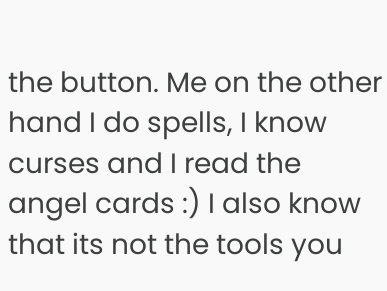the button. Me on the other hand I do spells, I know curses and I read the angel cards :) I also know that its not the tools you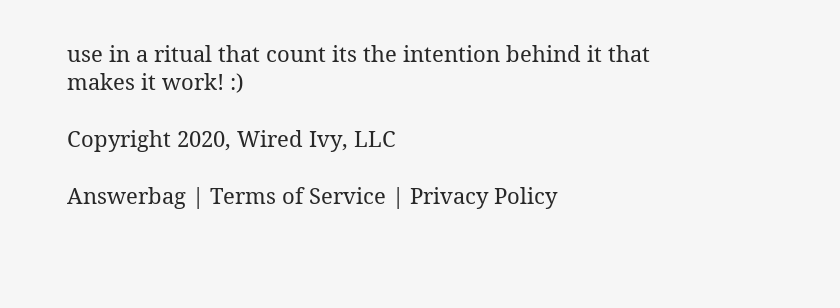use in a ritual that count its the intention behind it that makes it work! :)

Copyright 2020, Wired Ivy, LLC

Answerbag | Terms of Service | Privacy Policy